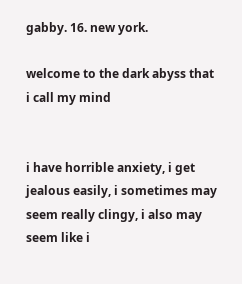gabby. 16. new york.

welcome to the dark abyss that i call my mind


i have horrible anxiety, i get jealous easily, i sometimes may seem really clingy, i also may seem like i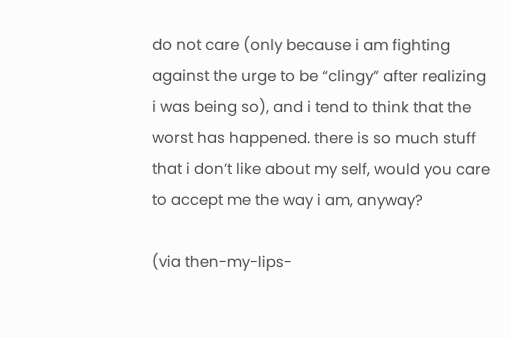do not care (only because i am fighting against the urge to be “clingy” after realizing i was being so), and i tend to think that the worst has happened. there is so much stuff that i don’t like about my self, would you care to accept me the way i am, anyway?

(via then-my-lips-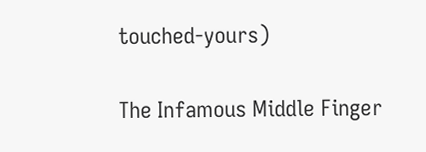touched-yours)

The Infamous Middle Finger